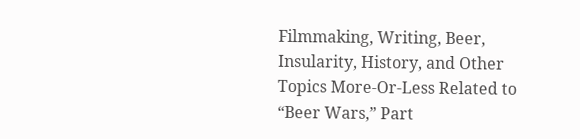Filmmaking, Writing, Beer, Insularity, History, and Other Topics More-Or-Less Related to “Beer Wars,” Part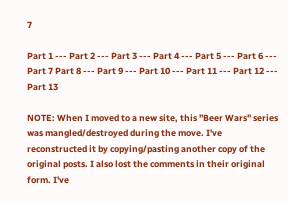7

Part 1 --- Part 2 --- Part 3 --- Part 4 --- Part 5 --- Part 6 --- Part 7 Part 8 --- Part 9 --- Part 10 --- Part 11 --- Part 12 --- Part 13

NOTE: When I moved to a new site, this "Beer Wars" series was mangled/destroyed during the move. I've reconstructed it by copying/pasting another copy of the original posts. I also lost the comments in their original form. I've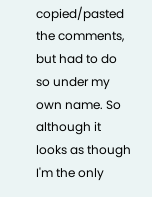copied/pasted the comments, but had to do so under my own name. So although it looks as though I'm the only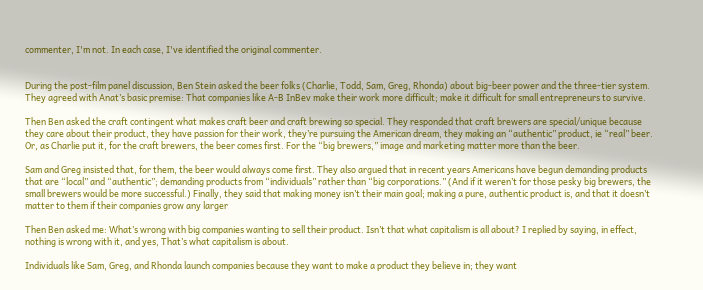commenter, I'm not. In each case, I've identified the original commenter.


During the post-film panel discussion, Ben Stein asked the beer folks (Charlie, Todd, Sam, Greg, Rhonda) about big-beer power and the three-tier system. They agreed with Anat’s basic premise: That companies like A-B InBev make their work more difficult; make it difficult for small entrepreneurs to survive.

Then Ben asked the craft contingent what makes craft beer and craft brewing so special. They responded that craft brewers are special/unique because they care about their product, they have passion for their work, they’re pursuing the American dream, they making an “authentic” product, ie “real” beer. Or, as Charlie put it, for the craft brewers, the beer comes first. For the “big brewers,” image and marketing matter more than the beer.

Sam and Greg insisted that, for them, the beer would always come first. They also argued that in recent years Americans have begun demanding products that are “local” and “authentic”; demanding products from “individuals” rather than “big corporations.” (And if it weren’t for those pesky big brewers, the small brewers would be more successful.) Finally, they said that making money isn’t their main goal; making a pure, authentic product is, and that it doesn’t matter to them if their companies grow any larger

Then Ben asked me: What’s wrong with big companies wanting to sell their product. Isn’t that what capitalism is all about? I replied by saying, in effect, nothing is wrong with it, and yes, That’s what capitalism is about.

Individuals like Sam, Greg, and Rhonda launch companies because they want to make a product they believe in; they want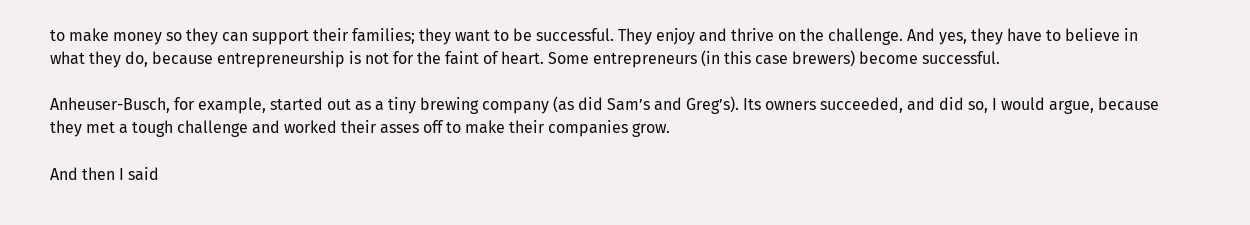to make money so they can support their families; they want to be successful. They enjoy and thrive on the challenge. And yes, they have to believe in what they do, because entrepreneurship is not for the faint of heart. Some entrepreneurs (in this case brewers) become successful.

Anheuser-Busch, for example, started out as a tiny brewing company (as did Sam’s and Greg’s). Its owners succeeded, and did so, I would argue, because they met a tough challenge and worked their asses off to make their companies grow.

And then I said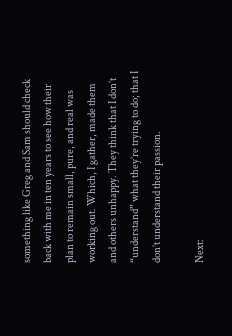something like Greg and Sam should check back with me in ten years to see how their plan to remain small, pure, and real was working out. Which, I gather, made them and others unhappy. They think that I don’t “understand” what they’re trying to do; that I don’t understand their passion.

Next: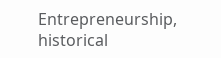Entrepreneurship, historical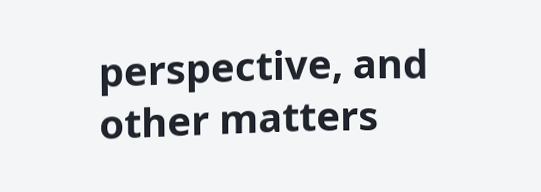perspective, and other matters